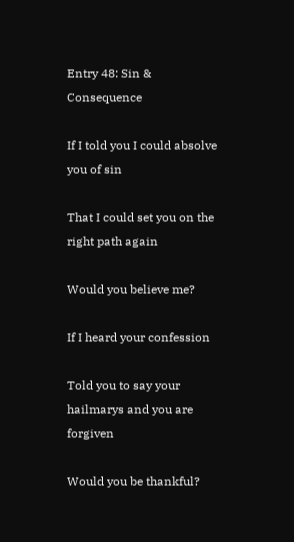Entry 48: Sin & Consequence

If I told you I could absolve you of sin

That I could set you on the right path again

Would you believe me?

If I heard your confession

Told you to say your hailmarys and you are forgiven

Would you be thankful?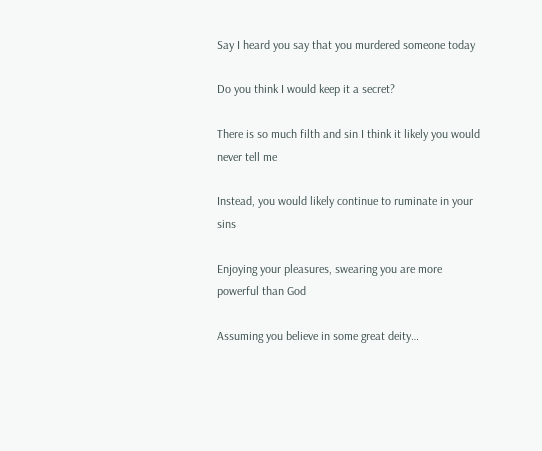Say I heard you say that you murdered someone today

Do you think I would keep it a secret?

There is so much filth and sin I think it likely you would never tell me

Instead, you would likely continue to ruminate in your sins

Enjoying your pleasures, swearing you are more powerful than God

Assuming you believe in some great deity…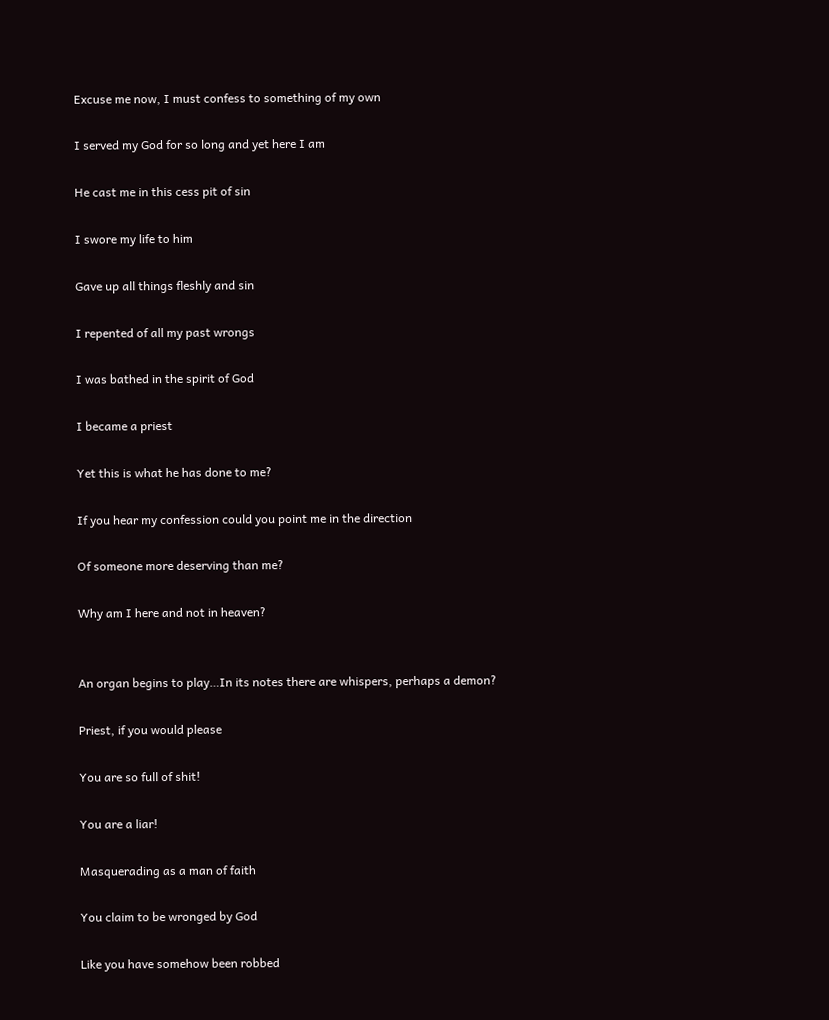Excuse me now, I must confess to something of my own

I served my God for so long and yet here I am

He cast me in this cess pit of sin

I swore my life to him

Gave up all things fleshly and sin

I repented of all my past wrongs

I was bathed in the spirit of God

I became a priest

Yet this is what he has done to me?

If you hear my confession could you point me in the direction

Of someone more deserving than me?

Why am I here and not in heaven?


An organ begins to play…In its notes there are whispers, perhaps a demon?

Priest, if you would please

You are so full of shit!

You are a liar!

Masquerading as a man of faith

You claim to be wronged by God

Like you have somehow been robbed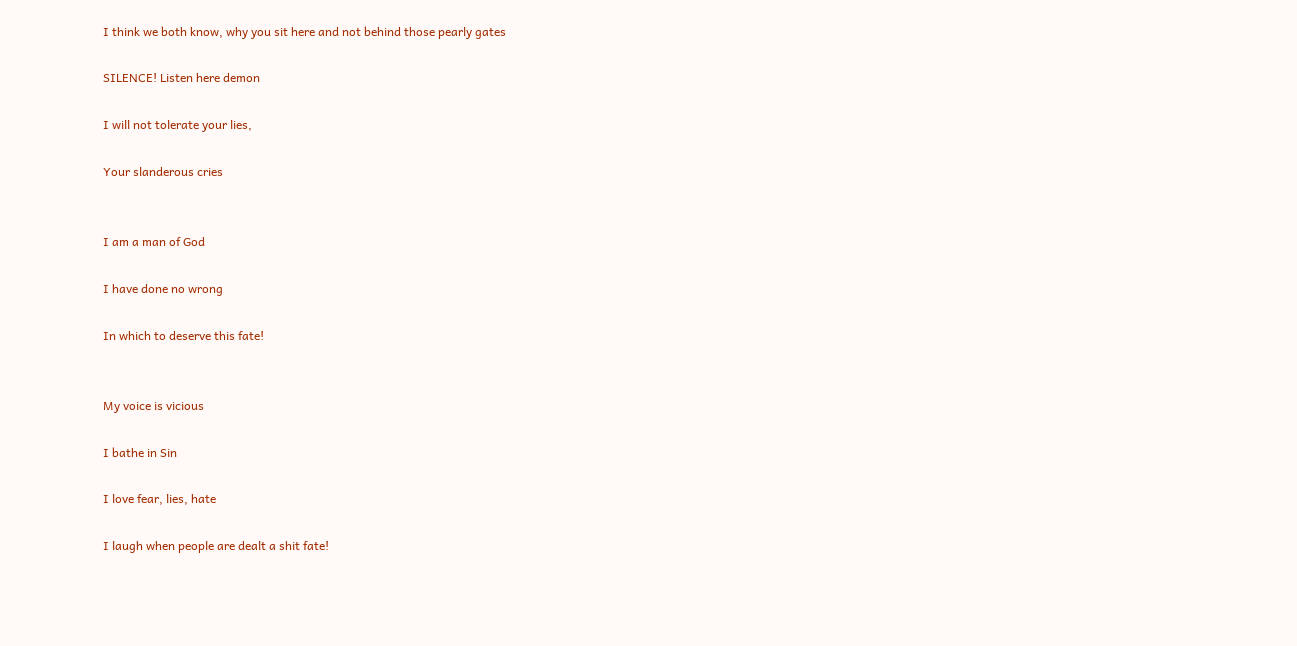I think we both know, why you sit here and not behind those pearly gates

SILENCE! Listen here demon

I will not tolerate your lies,

Your slanderous cries


I am a man of God

I have done no wrong

In which to deserve this fate!


My voice is vicious

I bathe in Sin

I love fear, lies, hate

I laugh when people are dealt a shit fate!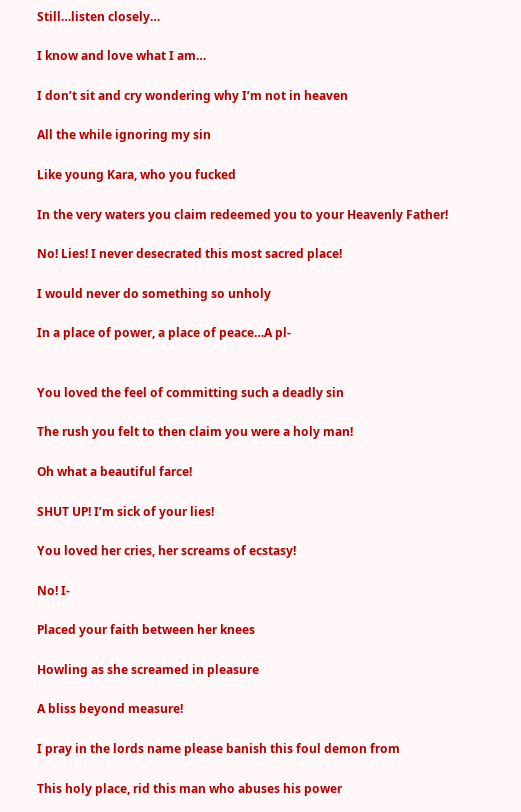Still…listen closely…

I know and love what I am…

I don’t sit and cry wondering why I’m not in heaven

All the while ignoring my sin

Like young Kara, who you fucked

In the very waters you claim redeemed you to your Heavenly Father!

No! Lies! I never desecrated this most sacred place!

I would never do something so unholy

In a place of power, a place of peace…A pl-


You loved the feel of committing such a deadly sin

The rush you felt to then claim you were a holy man!

Oh what a beautiful farce!

SHUT UP! I’m sick of your lies!

You loved her cries, her screams of ecstasy!

No! I-

Placed your faith between her knees

Howling as she screamed in pleasure

A bliss beyond measure!

I pray in the lords name please banish this foul demon from

This holy place, rid this man who abuses his power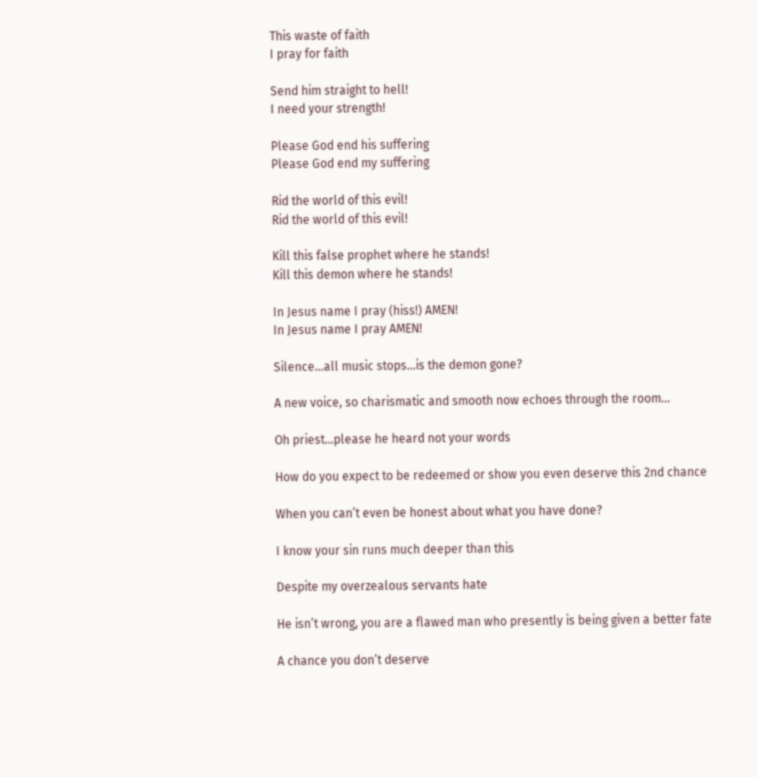This waste of faith
I pray for faith

Send him straight to hell!
I need your strength!

Please God end his suffering
Please God end my suffering

Rid the world of this evil!
Rid the world of this evil!

Kill this false prophet where he stands!
Kill this demon where he stands!

In Jesus name I pray (hiss!) AMEN!
In Jesus name I pray AMEN!

Silence…all music stops…is the demon gone?

A new voice, so charismatic and smooth now echoes through the room…

Oh priest…please he heard not your words

How do you expect to be redeemed or show you even deserve this 2nd chance

When you can’t even be honest about what you have done?

I know your sin runs much deeper than this

Despite my overzealous servants hate

He isn’t wrong, you are a flawed man who presently is being given a better fate

A chance you don’t deserve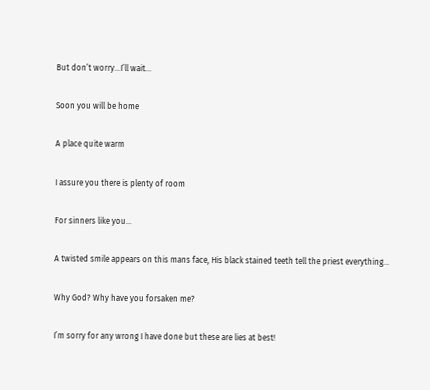But don’t worry…I’ll wait…

Soon you will be home

A place quite warm

I assure you there is plenty of room

For sinners like you…

A twisted smile appears on this mans face, His black stained teeth tell the priest everything…

Why God? Why have you forsaken me?

I’m sorry for any wrong I have done but these are lies at best!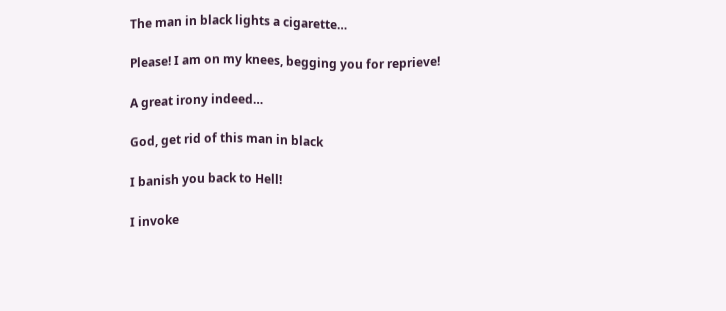The man in black lights a cigarette…

Please! I am on my knees, begging you for reprieve!

A great irony indeed…

God, get rid of this man in black

I banish you back to Hell!

I invoke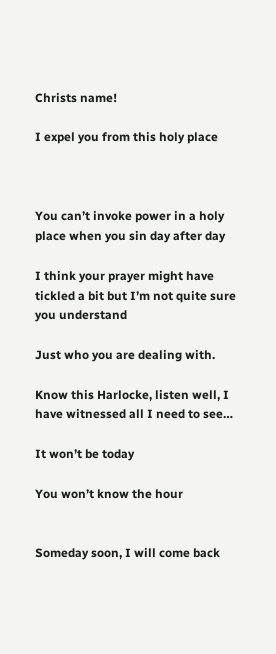Christs name!

I expel you from this holy place



You can’t invoke power in a holy place when you sin day after day

I think your prayer might have tickled a bit but I’m not quite sure you understand

Just who you are dealing with.

Know this Harlocke, listen well, I have witnessed all I need to see…

It won’t be today

You won’t know the hour


Someday soon, I will come back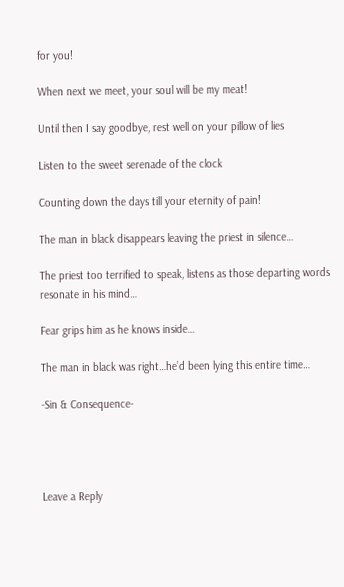for you!

When next we meet, your soul will be my meat!

Until then I say goodbye, rest well on your pillow of lies

Listen to the sweet serenade of the clock

Counting down the days till your eternity of pain!

The man in black disappears leaving the priest in silence…

The priest too terrified to speak, listens as those departing words resonate in his mind…

Fear grips him as he knows inside…

The man in black was right…he’d been lying this entire time…

-Sin & Consequence-




Leave a Reply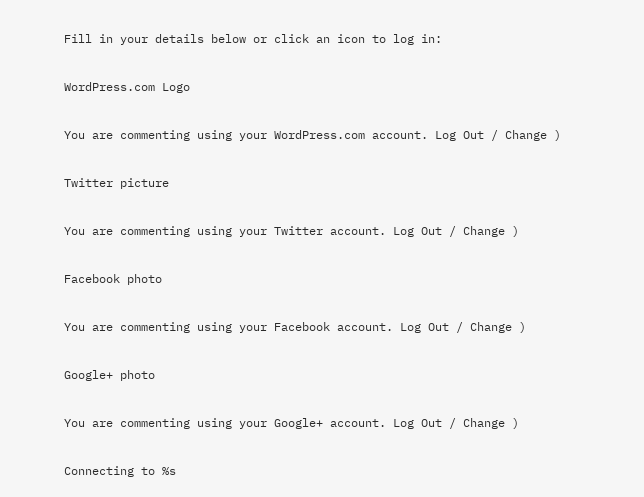Fill in your details below or click an icon to log in:

WordPress.com Logo

You are commenting using your WordPress.com account. Log Out / Change )

Twitter picture

You are commenting using your Twitter account. Log Out / Change )

Facebook photo

You are commenting using your Facebook account. Log Out / Change )

Google+ photo

You are commenting using your Google+ account. Log Out / Change )

Connecting to %s